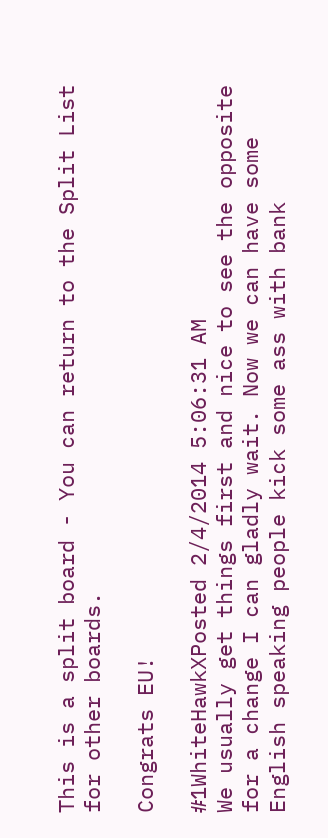This is a split board - You can return to the Split List for other boards.

Congrats EU!

#1WhiteHawkXPosted 2/4/2014 5:06:31 AM
We usually get things first and nice to see the opposite for a change I can gladly wait. Now we can have some English speaking people kick some ass with bank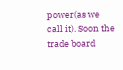power(as we call it). Soon the trade board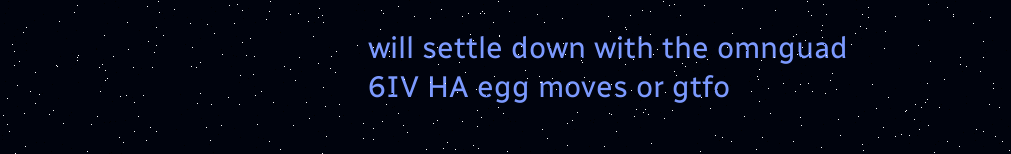will settle down with the omnguad 6IV HA egg moves or gtfo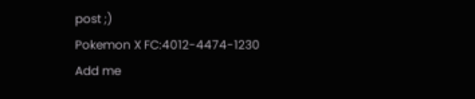post ;)
Pokemon X FC:4012-4474-1230 Add me